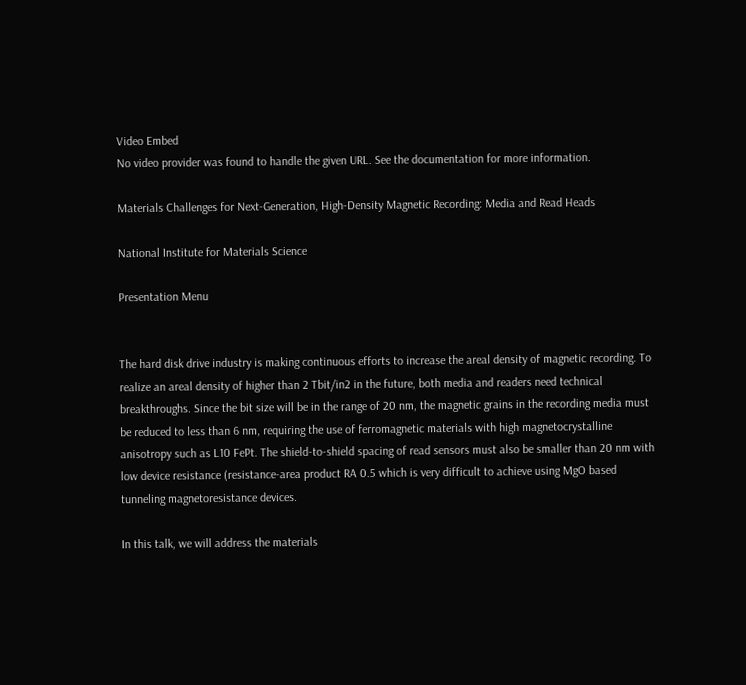Video Embed
No video provider was found to handle the given URL. See the documentation for more information.

Materials Challenges for Next-Generation, High-Density Magnetic Recording: Media and Read Heads

National Institute for Materials Science

Presentation Menu


The hard disk drive industry is making continuous efforts to increase the areal density of magnetic recording. To realize an areal density of higher than 2 Tbit/in2 in the future, both media and readers need technical breakthroughs. Since the bit size will be in the range of 20 nm, the magnetic grains in the recording media must be reduced to less than 6 nm, requiring the use of ferromagnetic materials with high magnetocrystalline anisotropy such as L10 FePt. The shield-to-shield spacing of read sensors must also be smaller than 20 nm with low device resistance (resistance-area product RA 0.5 which is very difficult to achieve using MgO based tunneling magnetoresistance devices.

In this talk, we will address the materials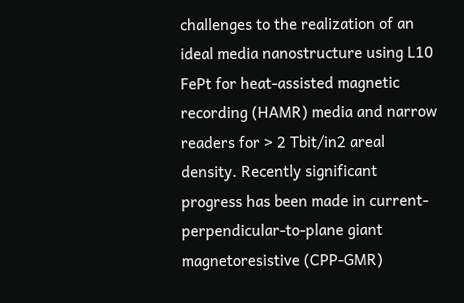challenges to the realization of an ideal media nanostructure using L10 FePt for heat-assisted magnetic recording (HAMR) media and narrow readers for > 2 Tbit/in2 areal density. Recently significant progress has been made in current-perpendicular-to-plane giant magnetoresistive (CPP-GMR)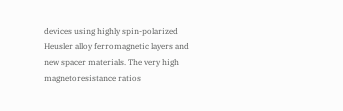devices using highly spin-polarized Heusler alloy ferromagnetic layers and new spacer materials. The very high magnetoresistance ratios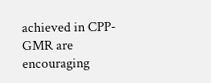achieved in CPP-GMR are encouraging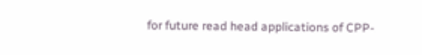for future read head applications of CPP-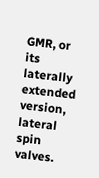GMR, or its laterally extended version, lateral spin valves.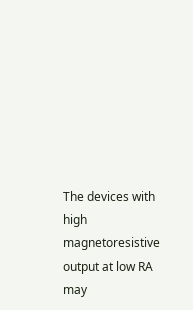The devices with high magnetoresistive output at low RA may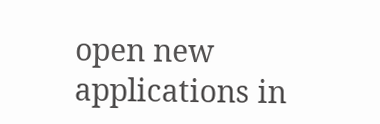open new
applications in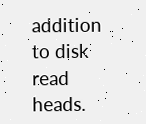addition to disk read heads.